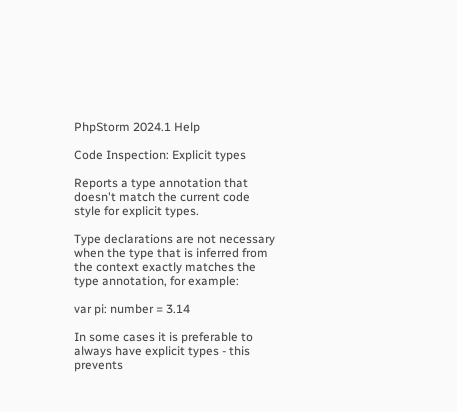PhpStorm 2024.1 Help

Code Inspection: Explicit types

Reports a type annotation that doesn't match the current code style for explicit types.

Type declarations are not necessary when the type that is inferred from the context exactly matches the type annotation, for example:

var pi: number = 3.14

In some cases it is preferable to always have explicit types - this prevents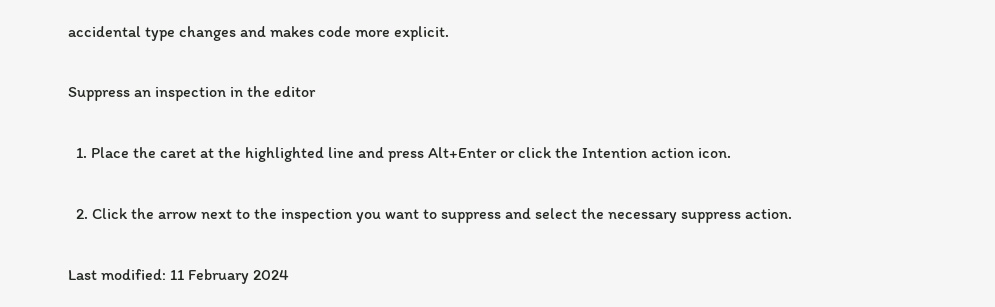accidental type changes and makes code more explicit.

Suppress an inspection in the editor

  1. Place the caret at the highlighted line and press Alt+Enter or click the Intention action icon.

  2. Click the arrow next to the inspection you want to suppress and select the necessary suppress action.

Last modified: 11 February 2024